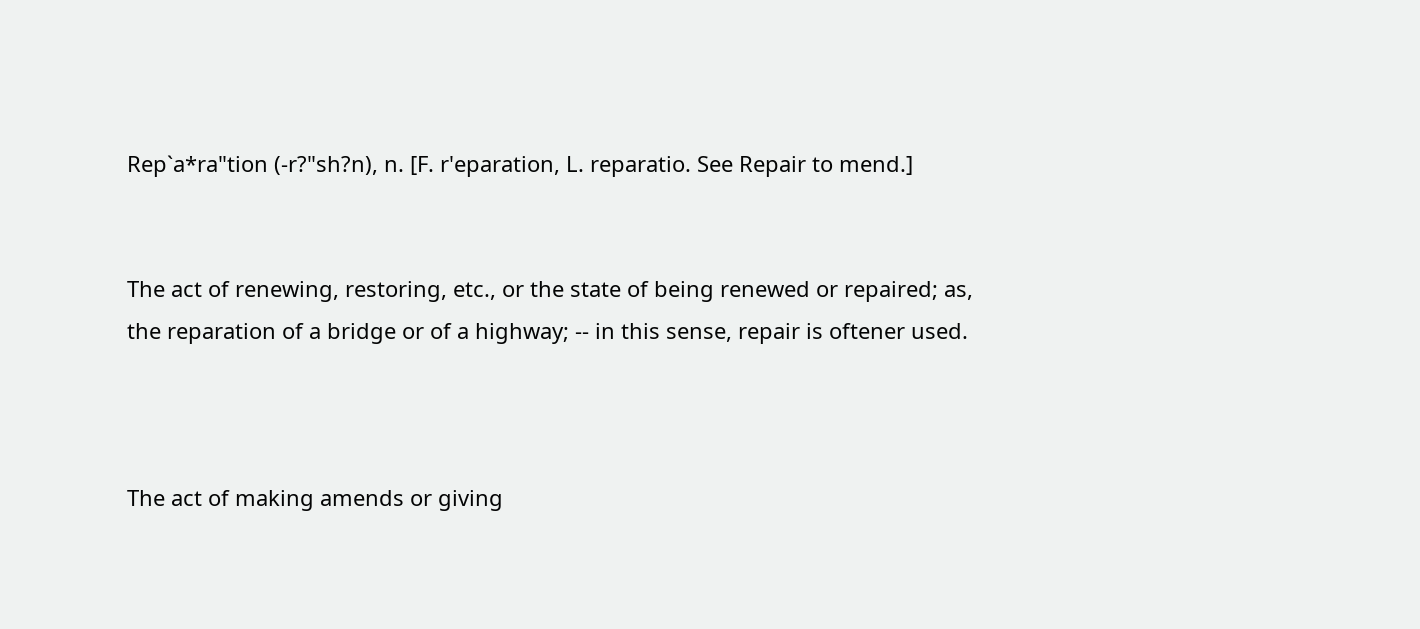Rep`a*ra"tion (-r?"sh?n), n. [F. r'eparation, L. reparatio. See Repair to mend.]


The act of renewing, restoring, etc., or the state of being renewed or repaired; as, the reparation of a bridge or of a highway; -- in this sense, repair is oftener used.



The act of making amends or giving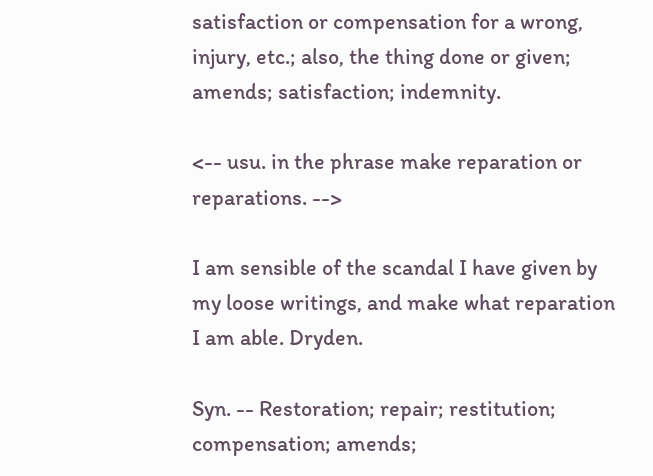satisfaction or compensation for a wrong, injury, etc.; also, the thing done or given; amends; satisfaction; indemnity.

<-- usu. in the phrase make reparation or reparations. -->

I am sensible of the scandal I have given by my loose writings, and make what reparation I am able. Dryden.

Syn. -- Restoration; repair; restitution; compensation; amends;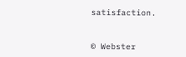satisfaction.


© Webster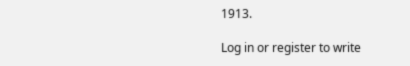1913.

Log in or register to write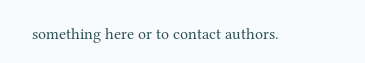something here or to contact authors.